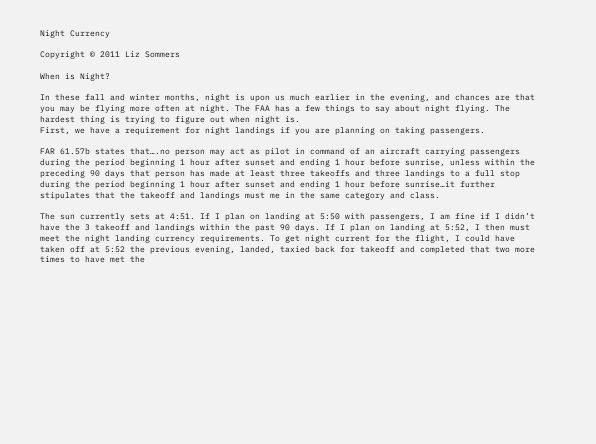Night Currency

Copyright © 2011 Liz Sommers

When is Night?

In these fall and winter months, night is upon us much earlier in the evening, and chances are that you may be flying more often at night. The FAA has a few things to say about night flying. The hardest thing is trying to figure out when night is.
First, we have a requirement for night landings if you are planning on taking passengers.

FAR 61.57b states that….no person may act as pilot in command of an aircraft carrying passengers during the period beginning 1 hour after sunset and ending 1 hour before sunrise, unless within the preceding 90 days that person has made at least three takeoffs and three landings to a full stop during the period beginning 1 hour after sunset and ending 1 hour before sunrise…it further stipulates that the takeoff and landings must me in the same category and class.

The sun currently sets at 4:51. If I plan on landing at 5:50 with passengers, I am fine if I didn’t have the 3 takeoff and landings within the past 90 days. If I plan on landing at 5:52, I then must meet the night landing currency requirements. To get night current for the flight, I could have taken off at 5:52 the previous evening, landed, taxied back for takeoff and completed that two more times to have met the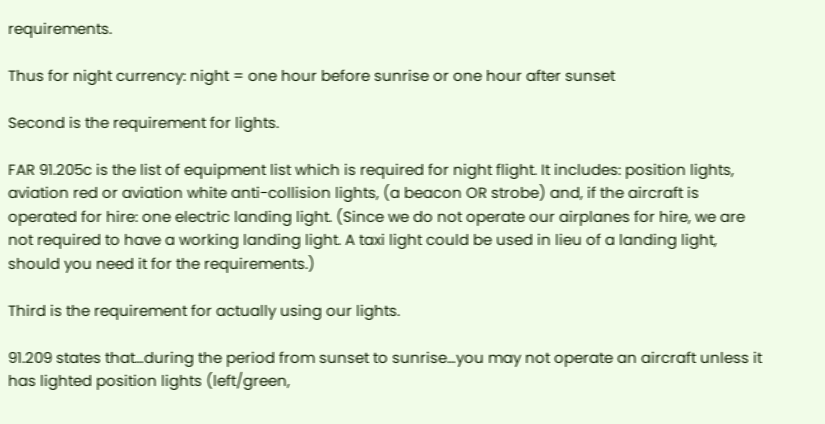requirements.

Thus for night currency: night = one hour before sunrise or one hour after sunset

Second is the requirement for lights.

FAR 91.205c is the list of equipment list which is required for night flight. It includes: position lights, aviation red or aviation white anti-collision lights, (a beacon OR strobe) and, if the aircraft is operated for hire: one electric landing light. (Since we do not operate our airplanes for hire, we are not required to have a working landing light. A taxi light could be used in lieu of a landing light, should you need it for the requirements.)

Third is the requirement for actually using our lights.

91.209 states that…during the period from sunset to sunrise…you may not operate an aircraft unless it has lighted position lights (left/green,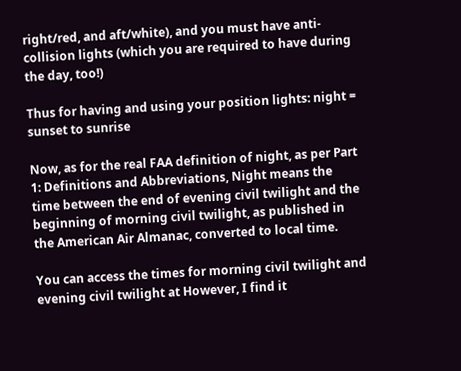right/red, and aft/white), and you must have anti-collision lights (which you are required to have during the day, too!)

Thus for having and using your position lights: night = sunset to sunrise

Now, as for the real FAA definition of night, as per Part 1: Definitions and Abbreviations, Night means the time between the end of evening civil twilight and the beginning of morning civil twilight, as published in the American Air Almanac, converted to local time.

You can access the times for morning civil twilight and evening civil twilight at However, I find it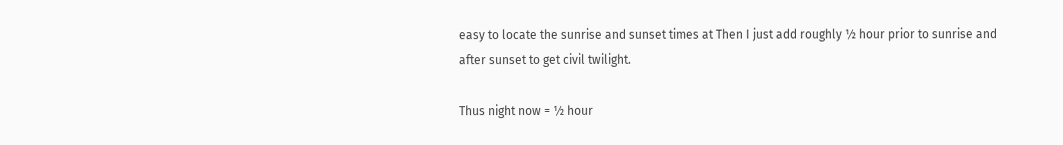easy to locate the sunrise and sunset times at Then I just add roughly ½ hour prior to sunrise and after sunset to get civil twilight.

Thus night now = ½ hour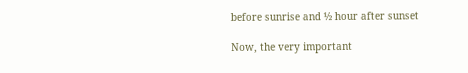before sunrise and ½ hour after sunset

Now, the very important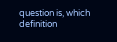question is, which definition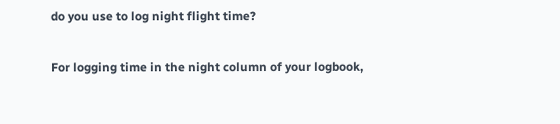do you use to log night flight time?

For logging time in the night column of your logbook,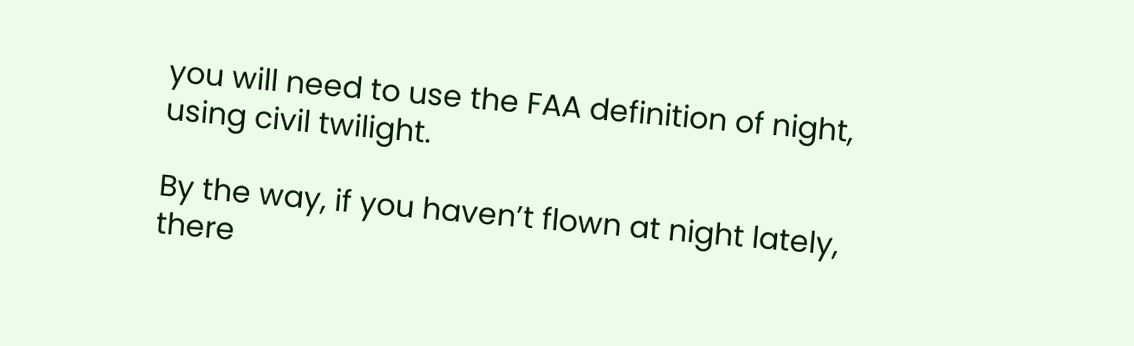you will need to use the FAA definition of night, using civil twilight.

By the way, if you haven’t flown at night lately, there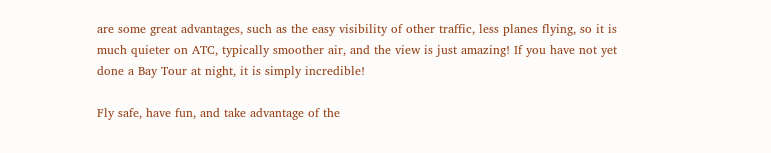are some great advantages, such as the easy visibility of other traffic, less planes flying, so it is much quieter on ATC, typically smoother air, and the view is just amazing! If you have not yet done a Bay Tour at night, it is simply incredible!

Fly safe, have fun, and take advantage of the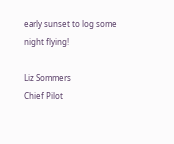early sunset to log some night flying!

Liz Sommers
Chief Pilot